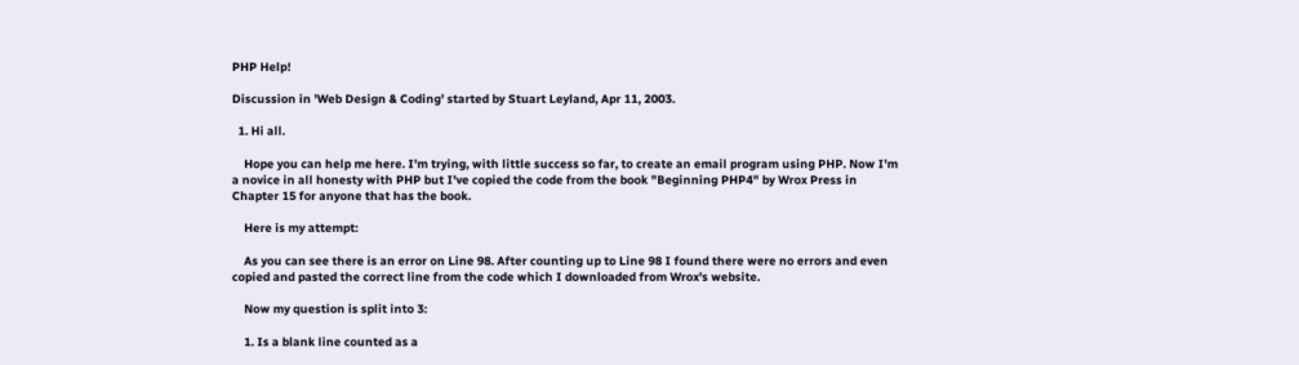PHP Help!

Discussion in 'Web Design & Coding' started by Stuart Leyland, Apr 11, 2003.

  1. Hi all.

    Hope you can help me here. I'm trying, with little success so far, to create an email program using PHP. Now I'm a novice in all honesty with PHP but I've copied the code from the book "Beginning PHP4" by Wrox Press in Chapter 15 for anyone that has the book.

    Here is my attempt:

    As you can see there is an error on Line 98. After counting up to Line 98 I found there were no errors and even copied and pasted the correct line from the code which I downloaded from Wrox's website.

    Now my question is split into 3:

    1. Is a blank line counted as a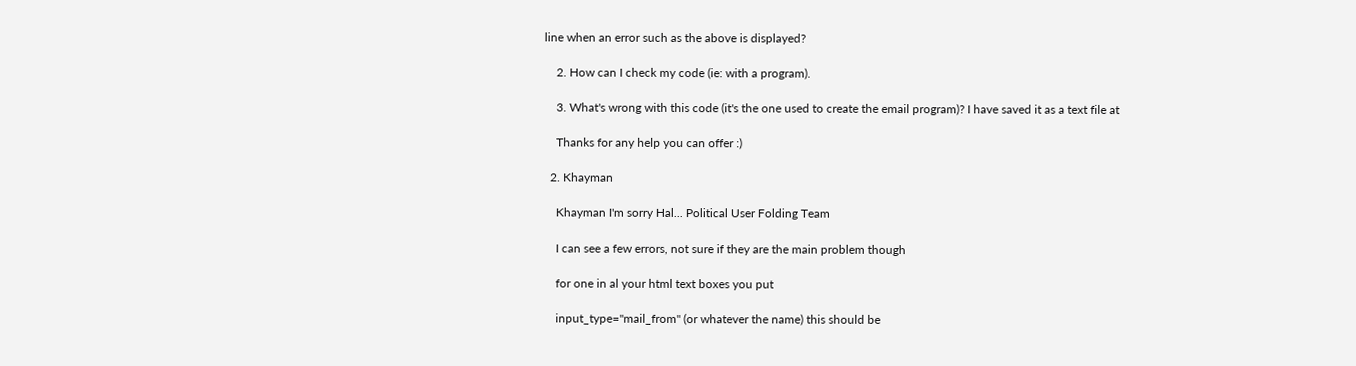line when an error such as the above is displayed?

    2. How can I check my code (ie: with a program).

    3. What's wrong with this code (it's the one used to create the email program)? I have saved it as a text file at

    Thanks for any help you can offer :)

  2. Khayman

    Khayman I'm sorry Hal... Political User Folding Team

    I can see a few errors, not sure if they are the main problem though

    for one in al your html text boxes you put

    input_type="mail_from" (or whatever the name) this should be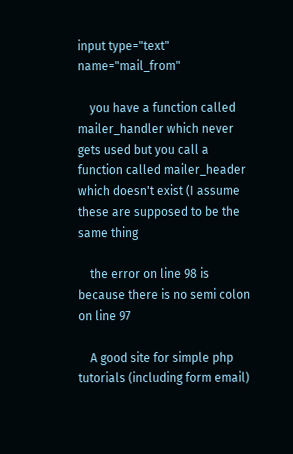input type="text" name="mail_from"

    you have a function called mailer_handler which never gets used but you call a function called mailer_header which doesn't exist (I assume these are supposed to be the same thing

    the error on line 98 is because there is no semi colon on line 97

    A good site for simple php tutorials (including form email)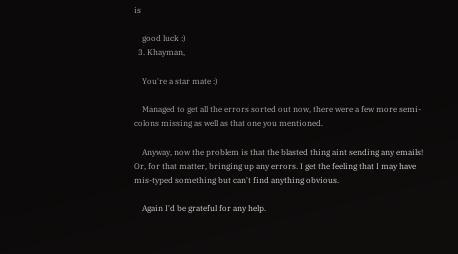is

    good luck :)
  3. Khayman,

    You're a star mate :)

    Managed to get all the errors sorted out now, there were a few more semi-colons missing as well as that one you mentioned.

    Anyway, now the problem is that the blasted thing aint sending any emails! Or, for that matter, bringing up any errors. I get the feeling that I may have mis-typed something but can't find anything obvious.

    Again I'd be grateful for any help.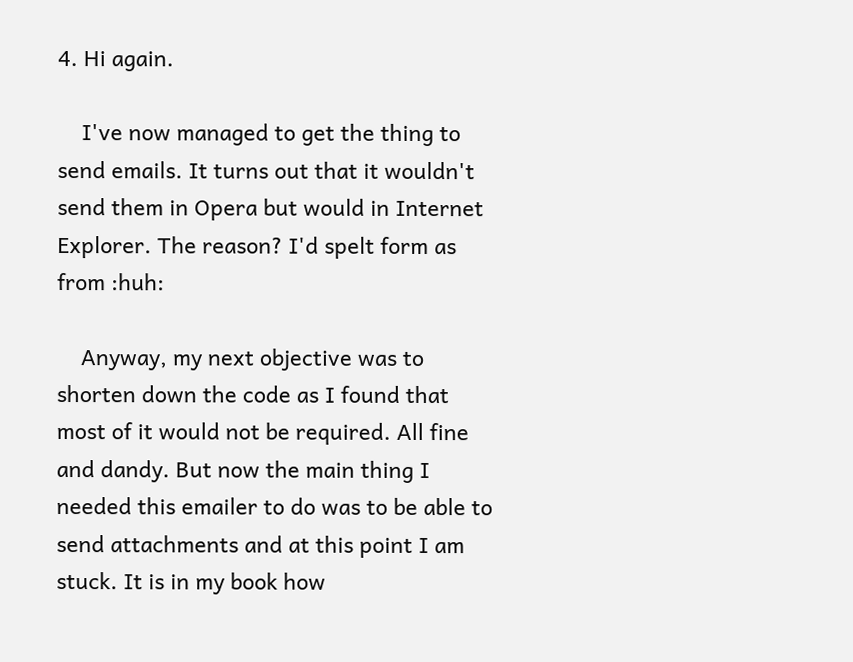4. Hi again.

    I've now managed to get the thing to send emails. It turns out that it wouldn't send them in Opera but would in Internet Explorer. The reason? I'd spelt form as from :huh:

    Anyway, my next objective was to shorten down the code as I found that most of it would not be required. All fine and dandy. But now the main thing I needed this emailer to do was to be able to send attachments and at this point I am stuck. It is in my book how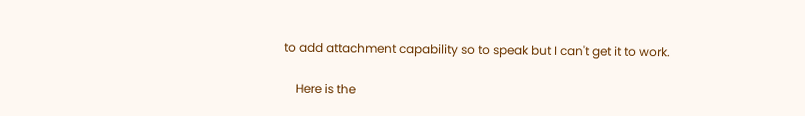to add attachment capability so to speak but I can't get it to work.

    Here is the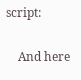script:

    And here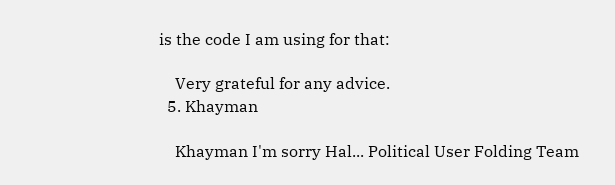is the code I am using for that:

    Very grateful for any advice.
  5. Khayman

    Khayman I'm sorry Hal... Political User Folding Team